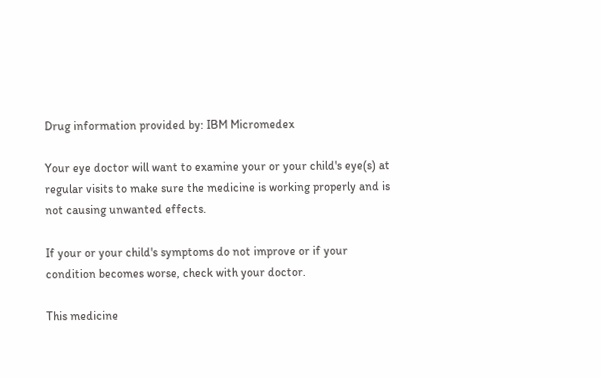Drug information provided by: IBM Micromedex

Your eye doctor will want to examine your or your child's eye(s) at regular visits to make sure the medicine is working properly and is not causing unwanted effects.

If your or your child's symptoms do not improve or if your condition becomes worse, check with your doctor.

This medicine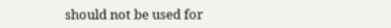should not be used for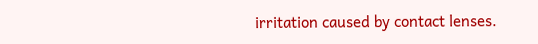irritation caused by contact lenses.